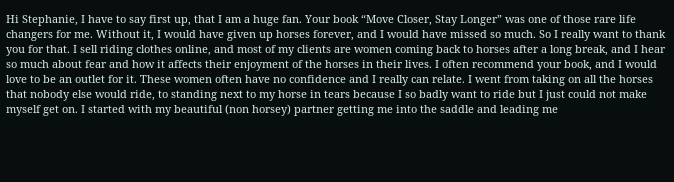Hi Stephanie, I have to say first up, that I am a huge fan. Your book “Move Closer, Stay Longer” was one of those rare life changers for me. Without it, I would have given up horses forever, and I would have missed so much. So I really want to thank you for that. I sell riding clothes online, and most of my clients are women coming back to horses after a long break, and I hear so much about fear and how it affects their enjoyment of the horses in their lives. I often recommend your book, and I would love to be an outlet for it. These women often have no confidence and I really can relate. I went from taking on all the horses that nobody else would ride, to standing next to my horse in tears because I so badly want to ride but I just could not make myself get on. I started with my beautiful (non horsey) partner getting me into the saddle and leading me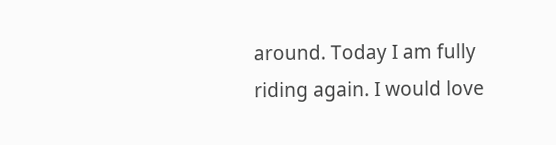around. Today I am fully riding again. I would love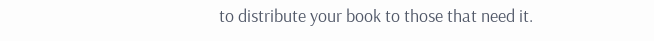to distribute your book to those that need it.